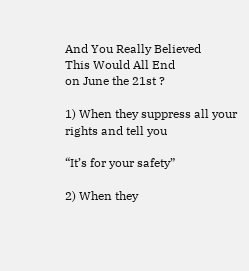And You Really Believed
This Would All End
on June the 21st ?

1) When they suppress all your rights and tell you

“It’s for your safety”

2) When they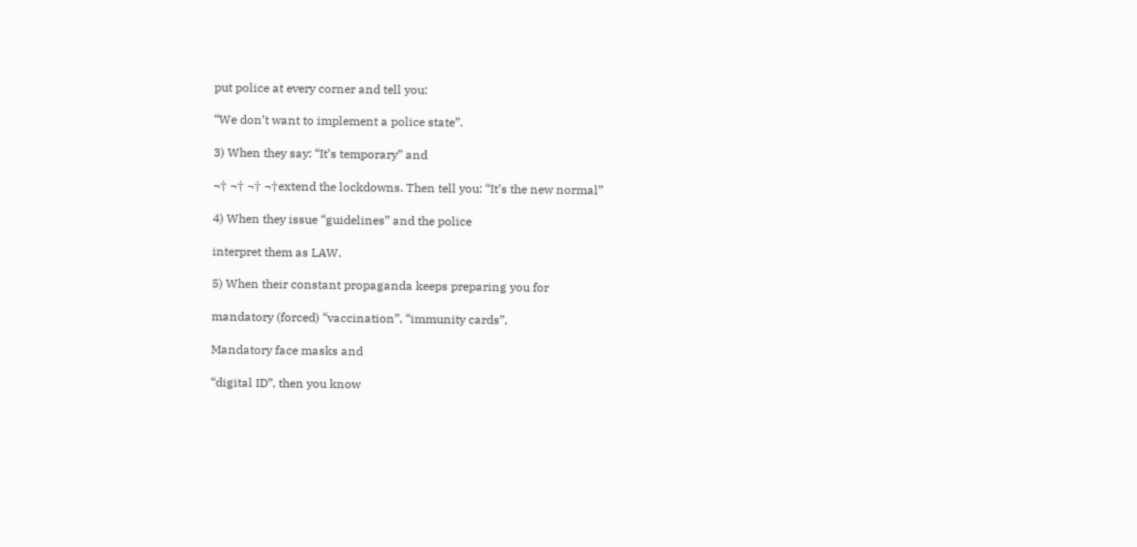put police at every corner and tell you:

“We don’t want to implement a police state”.

3) When they say: “It’s temporary” and

¬† ¬† ¬† ¬†extend the lockdowns. Then tell you: “It’s the new normal”

4) When they issue “guidelines” and the police

interpret them as LAW.

5) When their constant propaganda keeps preparing you for

mandatory (forced) “vaccination”, “immunity cards”,

Mandatory face masks and

“digital ID”, then you know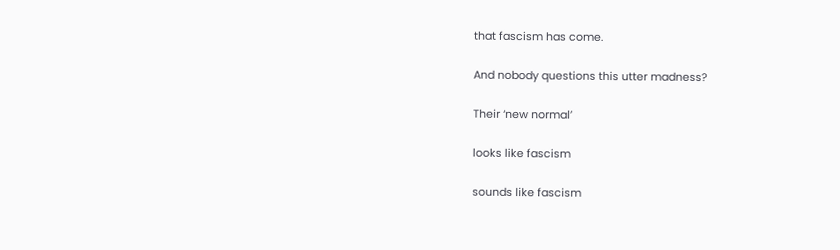that fascism has come.

And nobody questions this utter madness?

Their ‘new normal’

looks like fascism

sounds like fascism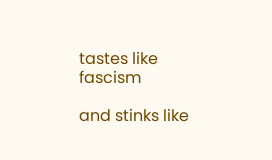tastes like fascism

and stinks like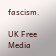fascism.

UK Free Media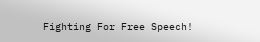Fighting For Free Speech!